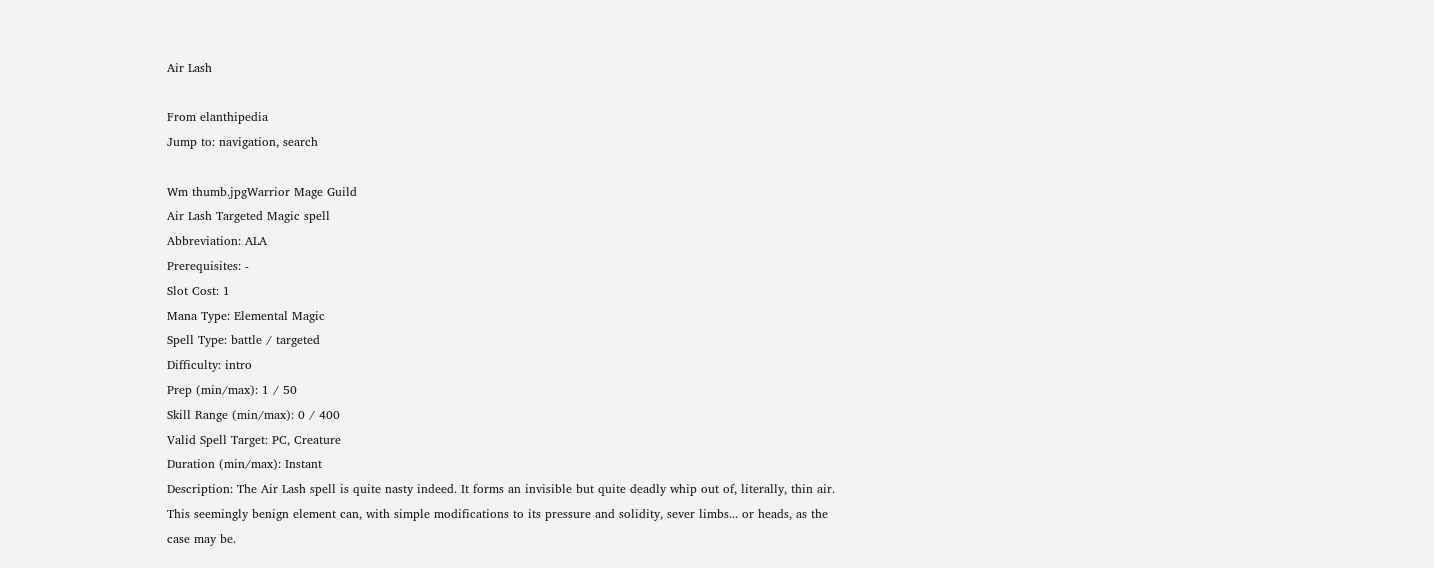Air Lash

From elanthipedia
Jump to: navigation, search

Wm thumb.jpgWarrior Mage Guild
Air Lash Targeted Magic spell
Abbreviation: ALA
Prerequisites: -
Slot Cost: 1
Mana Type: Elemental Magic
Spell Type: battle / targeted
Difficulty: intro
Prep (min/max): 1 / 50
Skill Range (min/max): 0 / 400
Valid Spell Target: PC, Creature
Duration (min/max): Instant
Description: The Air Lash spell is quite nasty indeed. It forms an invisible but quite deadly whip out of, literally, thin air. This seemingly benign element can, with simple modifications to its pressure and solidity, sever limbs... or heads, as the case may be.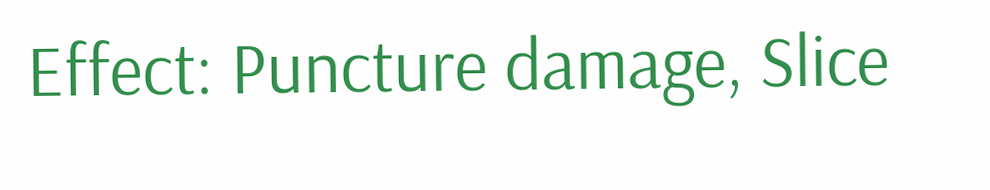Effect: Puncture damage, Slice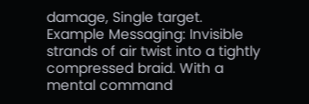damage, Single target.
Example Messaging: Invisible strands of air twist into a tightly compressed braid. With a mental command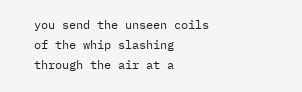you send the unseen coils of the whip slashing through the air at a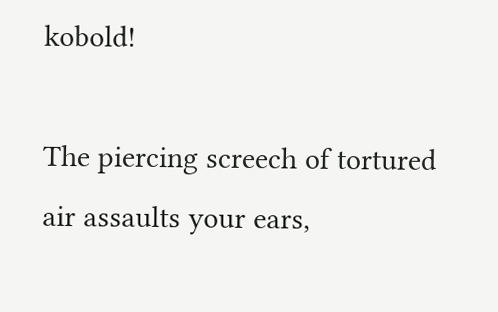kobold!

The piercing screech of tortured air assaults your ears,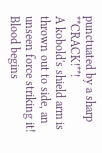punctuated by a sharp **CRACK!**!
A kobold's shield arm is thrown out to side, an unseen force striking it!
Blood begins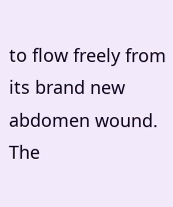to flow freely from its brand new abdomen wound.
The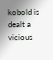kobold is dealt a vicious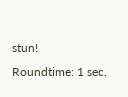stun!
Roundtime: 1 sec.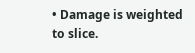• Damage is weighted to slice.